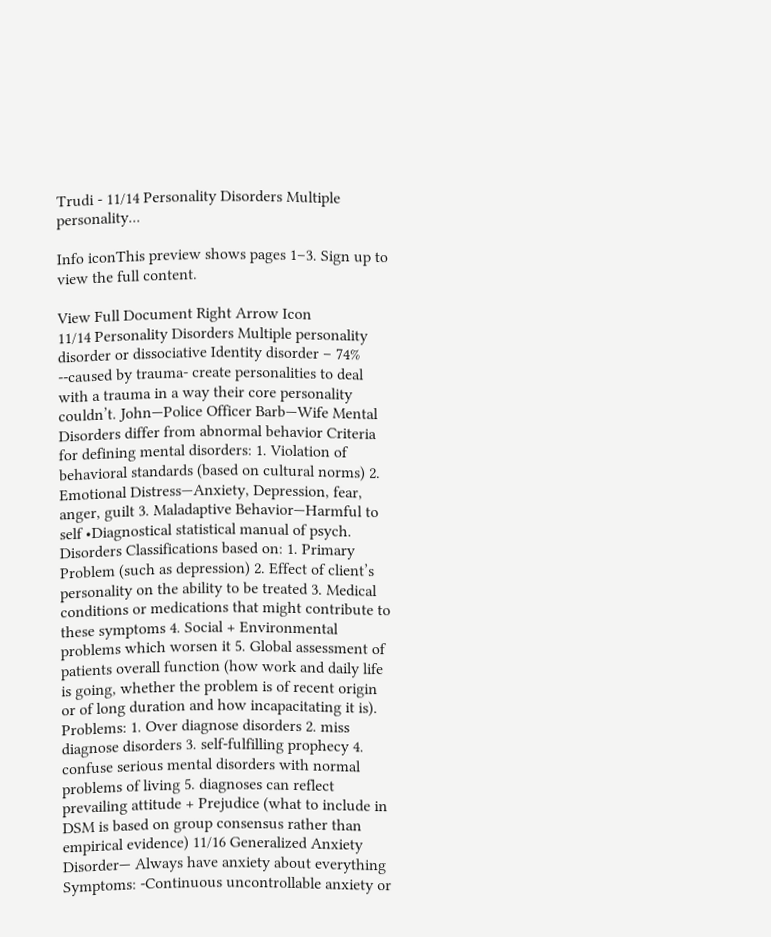Trudi - 11/14 Personality Disorders Multiple personality...

Info iconThis preview shows pages 1–3. Sign up to view the full content.

View Full Document Right Arrow Icon
11/14 Personality Disorders Multiple personality disorder or dissociative Identity disorder – 74% --caused by trauma- create personalities to deal with a trauma in a way their core personality couldn’t. John—Police Officer Barb—Wife Mental Disorders differ from abnormal behavior Criteria for defining mental disorders: 1. Violation of behavioral standards (based on cultural norms) 2. Emotional Distress—Anxiety, Depression, fear, anger, guilt 3. Maladaptive Behavior—Harmful to self •Diagnostical statistical manual of psych. Disorders Classifications based on: 1. Primary Problem (such as depression) 2. Effect of client’s personality on the ability to be treated 3. Medical conditions or medications that might contribute to these symptoms 4. Social + Environmental problems which worsen it 5. Global assessment of patients overall function (how work and daily life is going, whether the problem is of recent origin or of long duration and how incapacitating it is). Problems: 1. Over diagnose disorders 2. miss diagnose disorders 3. self-fulfilling prophecy 4. confuse serious mental disorders with normal problems of living 5. diagnoses can reflect prevailing attitude + Prejudice (what to include in DSM is based on group consensus rather than empirical evidence) 11/16 Generalized Anxiety Disorder— Always have anxiety about everything Symptoms: -Continuous uncontrollable anxiety or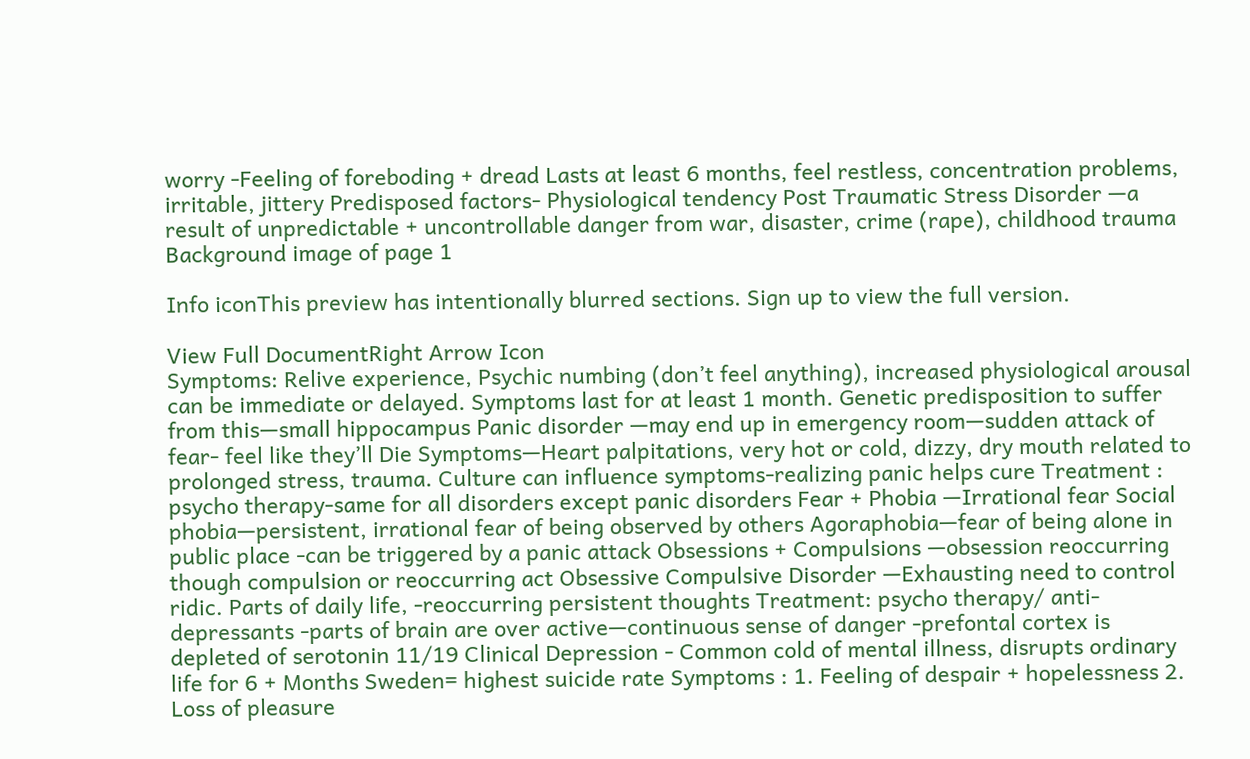worry -Feeling of foreboding + dread Lasts at least 6 months, feel restless, concentration problems, irritable, jittery Predisposed factors- Physiological tendency Post Traumatic Stress Disorder —a result of unpredictable + uncontrollable danger from war, disaster, crime (rape), childhood trauma
Background image of page 1

Info iconThis preview has intentionally blurred sections. Sign up to view the full version.

View Full DocumentRight Arrow Icon
Symptoms: Relive experience, Psychic numbing (don’t feel anything), increased physiological arousal can be immediate or delayed. Symptoms last for at least 1 month. Genetic predisposition to suffer from this—small hippocampus Panic disorder —may end up in emergency room—sudden attack of fear- feel like they’ll Die Symptoms—Heart palpitations, very hot or cold, dizzy, dry mouth related to prolonged stress, trauma. Culture can influence symptoms-realizing panic helps cure Treatment : psycho therapy-same for all disorders except panic disorders Fear + Phobia —Irrational fear Social phobia—persistent, irrational fear of being observed by others Agoraphobia—fear of being alone in public place -can be triggered by a panic attack Obsessions + Compulsions —obsession reoccurring though compulsion or reoccurring act Obsessive Compulsive Disorder —Exhausting need to control ridic. Parts of daily life, -reoccurring persistent thoughts Treatment: psycho therapy/ anti-depressants -parts of brain are over active—continuous sense of danger -prefontal cortex is depleted of serotonin 11/19 Clinical Depression - Common cold of mental illness, disrupts ordinary life for 6 + Months Sweden= highest suicide rate Symptoms : 1. Feeling of despair + hopelessness 2. Loss of pleasure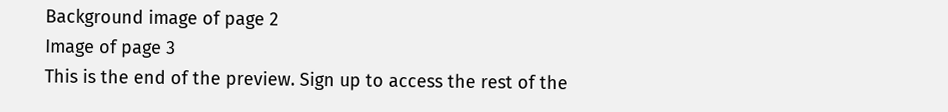Background image of page 2
Image of page 3
This is the end of the preview. Sign up to access the rest of the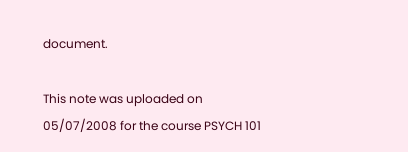document.

This note was uploaded on 05/07/2008 for the course PSYCH 101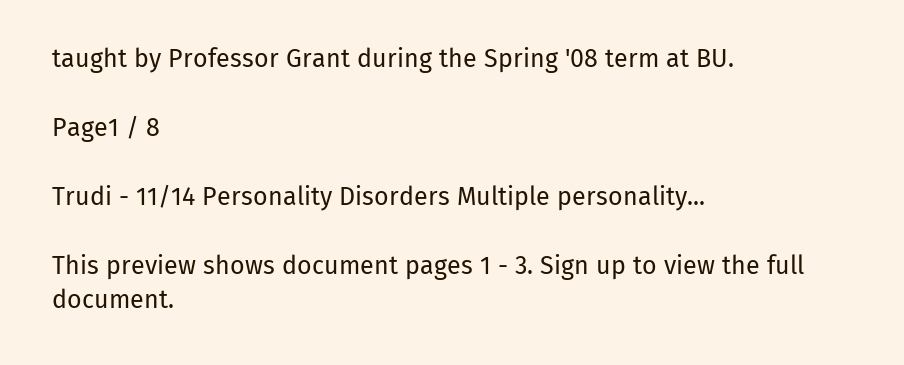taught by Professor Grant during the Spring '08 term at BU.

Page1 / 8

Trudi - 11/14 Personality Disorders Multiple personality...

This preview shows document pages 1 - 3. Sign up to view the full document.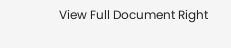View Full Document Right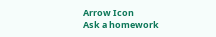Arrow Icon
Ask a homework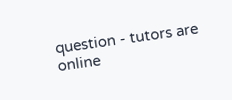question - tutors are online